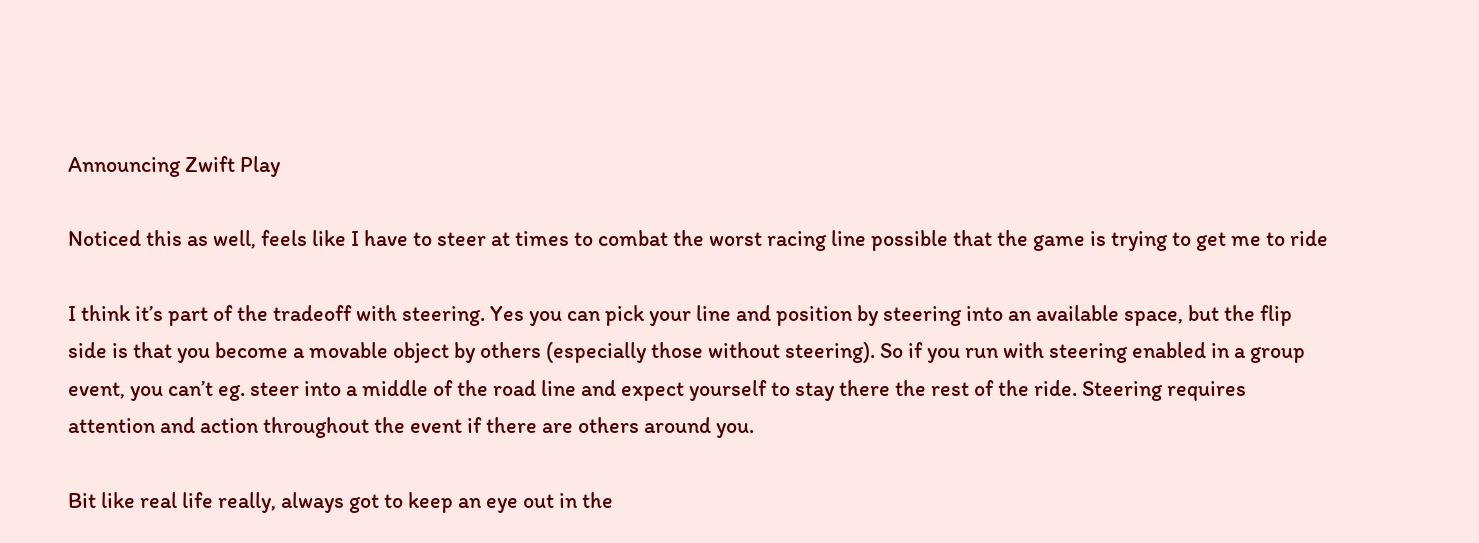Announcing Zwift Play

Noticed this as well, feels like I have to steer at times to combat the worst racing line possible that the game is trying to get me to ride

I think it’s part of the tradeoff with steering. Yes you can pick your line and position by steering into an available space, but the flip side is that you become a movable object by others (especially those without steering). So if you run with steering enabled in a group event, you can’t eg. steer into a middle of the road line and expect yourself to stay there the rest of the ride. Steering requires attention and action throughout the event if there are others around you.

Bit like real life really, always got to keep an eye out in the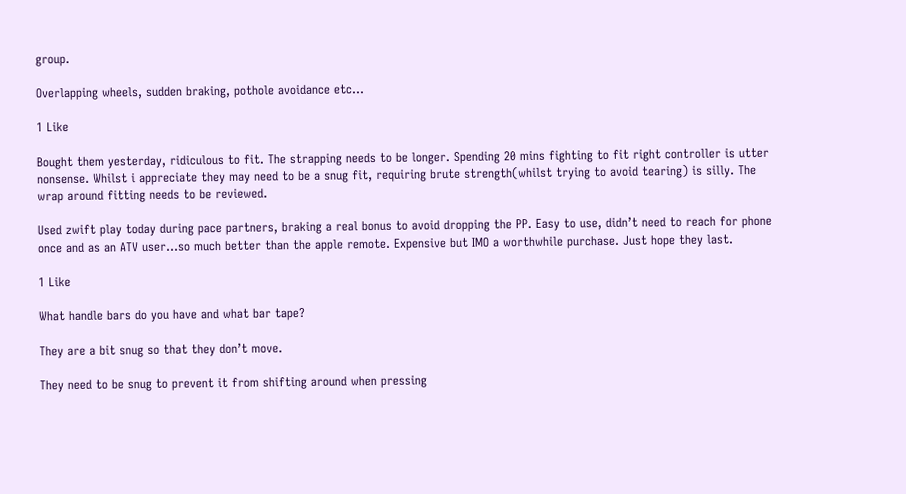group.

Overlapping wheels, sudden braking, pothole avoidance etc…

1 Like

Bought them yesterday, ridiculous to fit. The strapping needs to be longer. Spending 20 mins fighting to fit right controller is utter nonsense. Whilst i appreciate they may need to be a snug fit, requiring brute strength(whilst trying to avoid tearing) is silly. The wrap around fitting needs to be reviewed.

Used zwift play today during pace partners, braking a real bonus to avoid dropping the PP. Easy to use, didn’t need to reach for phone once and as an ATV user…so much better than the apple remote. Expensive but IMO a worthwhile purchase. Just hope they last.

1 Like

What handle bars do you have and what bar tape?

They are a bit snug so that they don’t move.

They need to be snug to prevent it from shifting around when pressing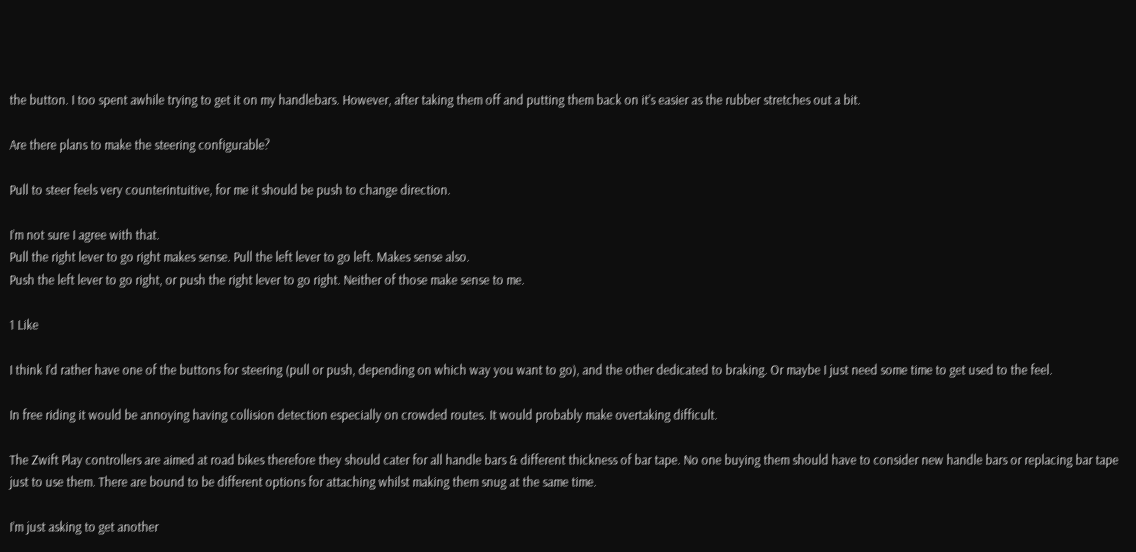the button. I too spent awhile trying to get it on my handlebars. However, after taking them off and putting them back on it’s easier as the rubber stretches out a bit.

Are there plans to make the steering configurable?

Pull to steer feels very counterintuitive, for me it should be push to change direction.

I’m not sure I agree with that.
Pull the right lever to go right makes sense. Pull the left lever to go left. Makes sense also.
Push the left lever to go right, or push the right lever to go right. Neither of those make sense to me.

1 Like

I think I’d rather have one of the buttons for steering (pull or push, depending on which way you want to go), and the other dedicated to braking. Or maybe I just need some time to get used to the feel.

In free riding it would be annoying having collision detection especially on crowded routes. It would probably make overtaking difficult.

The Zwift Play controllers are aimed at road bikes therefore they should cater for all handle bars & different thickness of bar tape. No one buying them should have to consider new handle bars or replacing bar tape just to use them. There are bound to be different options for attaching whilst making them snug at the same time.

I’m just asking to get another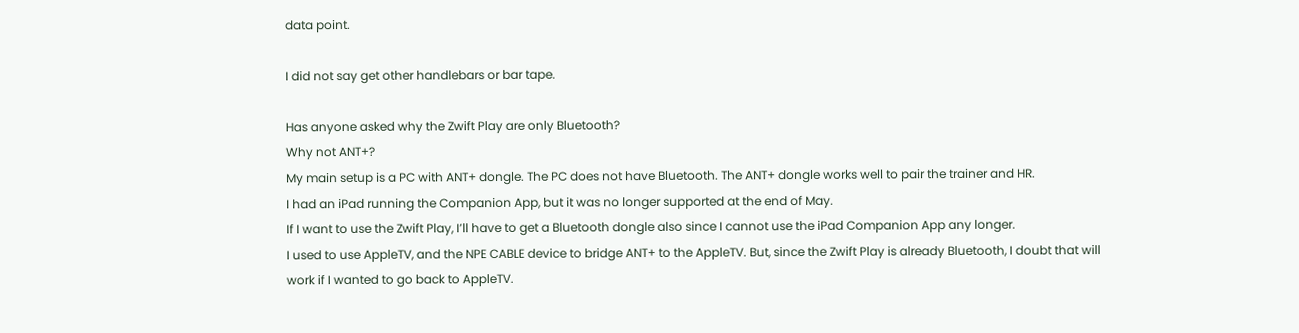data point.

I did not say get other handlebars or bar tape.

Has anyone asked why the Zwift Play are only Bluetooth?
Why not ANT+?
My main setup is a PC with ANT+ dongle. The PC does not have Bluetooth. The ANT+ dongle works well to pair the trainer and HR.
I had an iPad running the Companion App, but it was no longer supported at the end of May.
If I want to use the Zwift Play, I’ll have to get a Bluetooth dongle also since I cannot use the iPad Companion App any longer.
I used to use AppleTV, and the NPE CABLE device to bridge ANT+ to the AppleTV. But, since the Zwift Play is already Bluetooth, I doubt that will work if I wanted to go back to AppleTV.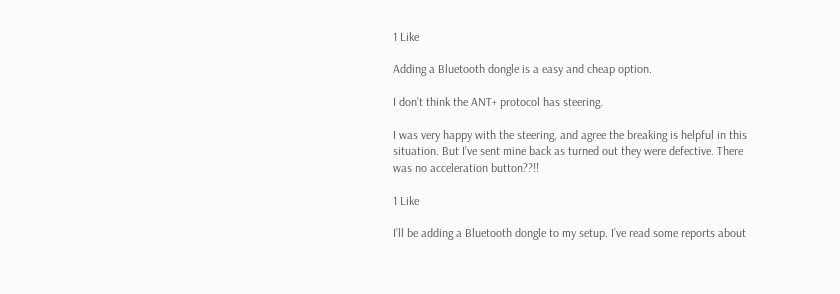1 Like

Adding a Bluetooth dongle is a easy and cheap option.

I don’t think the ANT+ protocol has steering.

I was very happy with the steering, and agree the breaking is helpful in this situation. But I’ve sent mine back as turned out they were defective. There was no acceleration button??!!

1 Like

I’ll be adding a Bluetooth dongle to my setup. I’ve read some reports about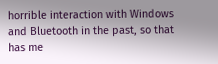horrible interaction with Windows and Bluetooth in the past, so that has me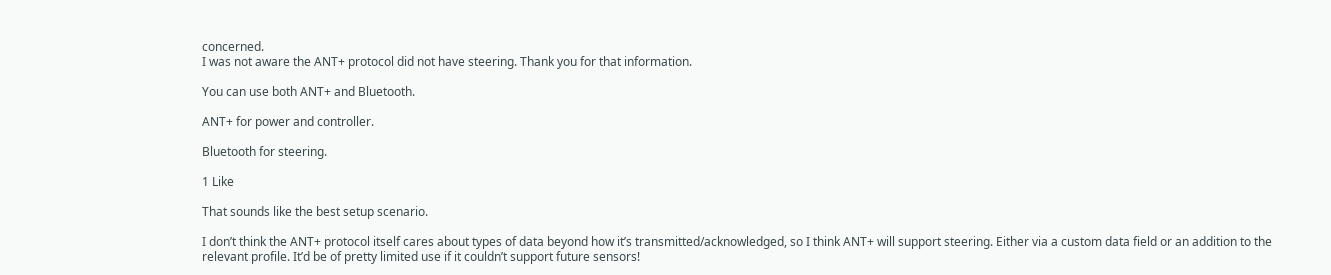concerned.
I was not aware the ANT+ protocol did not have steering. Thank you for that information.

You can use both ANT+ and Bluetooth.

ANT+ for power and controller.

Bluetooth for steering.

1 Like

That sounds like the best setup scenario.

I don’t think the ANT+ protocol itself cares about types of data beyond how it’s transmitted/acknowledged, so I think ANT+ will support steering. Either via a custom data field or an addition to the relevant profile. It’d be of pretty limited use if it couldn’t support future sensors!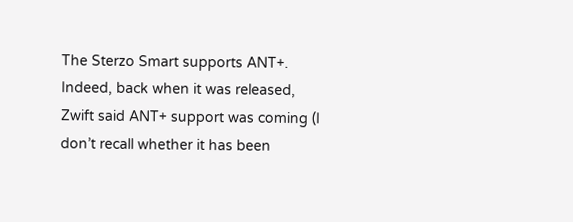The Sterzo Smart supports ANT+. Indeed, back when it was released, Zwift said ANT+ support was coming (I don’t recall whether it has been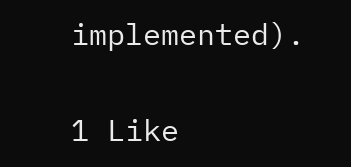implemented).

1 Like